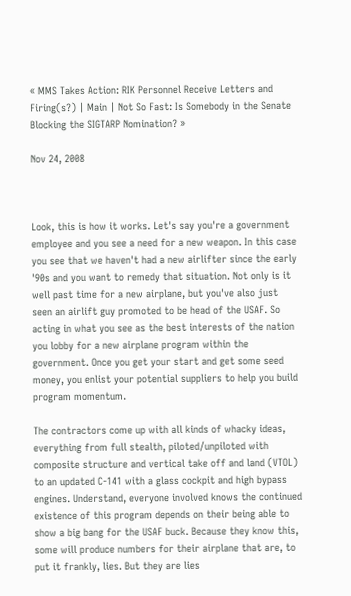« MMS Takes Action: RIK Personnel Receive Letters and Firing(s?) | Main | Not So Fast: Is Somebody in the Senate Blocking the SIGTARP Nomination? »

Nov 24, 2008



Look, this is how it works. Let's say you're a government employee and you see a need for a new weapon. In this case you see that we haven't had a new airlifter since the early '90s and you want to remedy that situation. Not only is it well past time for a new airplane, but you've also just seen an airlift guy promoted to be head of the USAF. So acting in what you see as the best interests of the nation you lobby for a new airplane program within the government. Once you get your start and get some seed money, you enlist your potential suppliers to help you build program momentum.

The contractors come up with all kinds of whacky ideas, everything from full stealth, piloted/unpiloted with composite structure and vertical take off and land (VTOL) to an updated C-141 with a glass cockpit and high bypass engines. Understand, everyone involved knows the continued existence of this program depends on their being able to show a big bang for the USAF buck. Because they know this, some will produce numbers for their airplane that are, to put it frankly, lies. But they are lies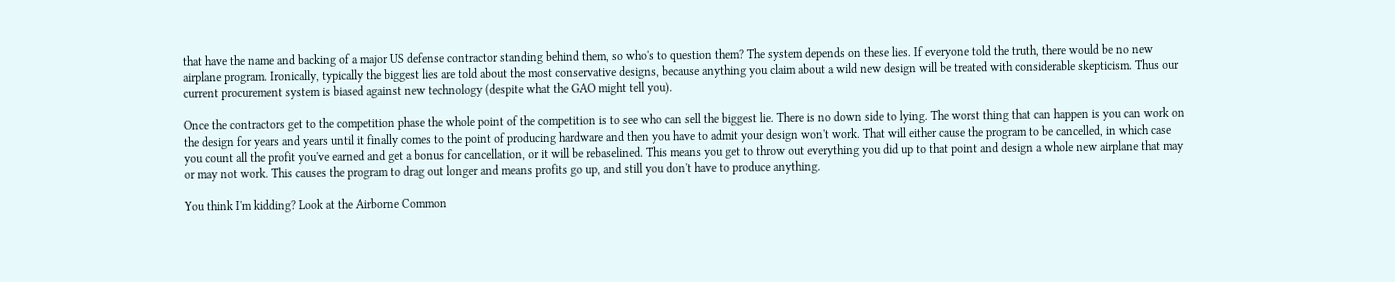that have the name and backing of a major US defense contractor standing behind them, so who's to question them? The system depends on these lies. If everyone told the truth, there would be no new airplane program. Ironically, typically the biggest lies are told about the most conservative designs, because anything you claim about a wild new design will be treated with considerable skepticism. Thus our current procurement system is biased against new technology (despite what the GAO might tell you).

Once the contractors get to the competition phase the whole point of the competition is to see who can sell the biggest lie. There is no down side to lying. The worst thing that can happen is you can work on the design for years and years until it finally comes to the point of producing hardware and then you have to admit your design won't work. That will either cause the program to be cancelled, in which case you count all the profit you've earned and get a bonus for cancellation, or it will be rebaselined. This means you get to throw out everything you did up to that point and design a whole new airplane that may or may not work. This causes the program to drag out longer and means profits go up, and still you don't have to produce anything.

You think I'm kidding? Look at the Airborne Common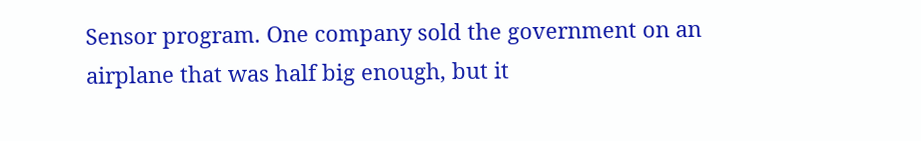Sensor program. One company sold the government on an airplane that was half big enough, but it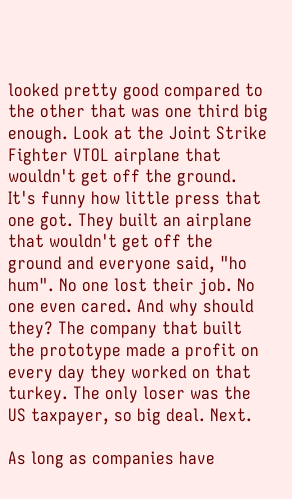looked pretty good compared to the other that was one third big enough. Look at the Joint Strike Fighter VTOL airplane that wouldn't get off the ground. It's funny how little press that one got. They built an airplane that wouldn't get off the ground and everyone said, "ho hum". No one lost their job. No one even cared. And why should they? The company that built the prototype made a profit on every day they worked on that turkey. The only loser was the US taxpayer, so big deal. Next.

As long as companies have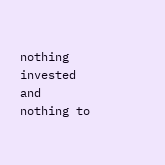nothing invested and nothing to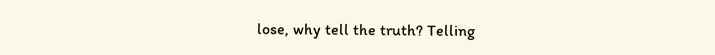lose, why tell the truth? Telling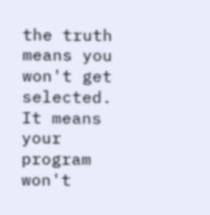the truth means you won't get selected. It means your program won't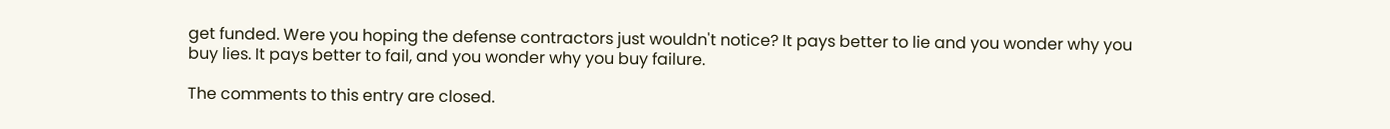get funded. Were you hoping the defense contractors just wouldn't notice? It pays better to lie and you wonder why you buy lies. It pays better to fail, and you wonder why you buy failure.

The comments to this entry are closed.